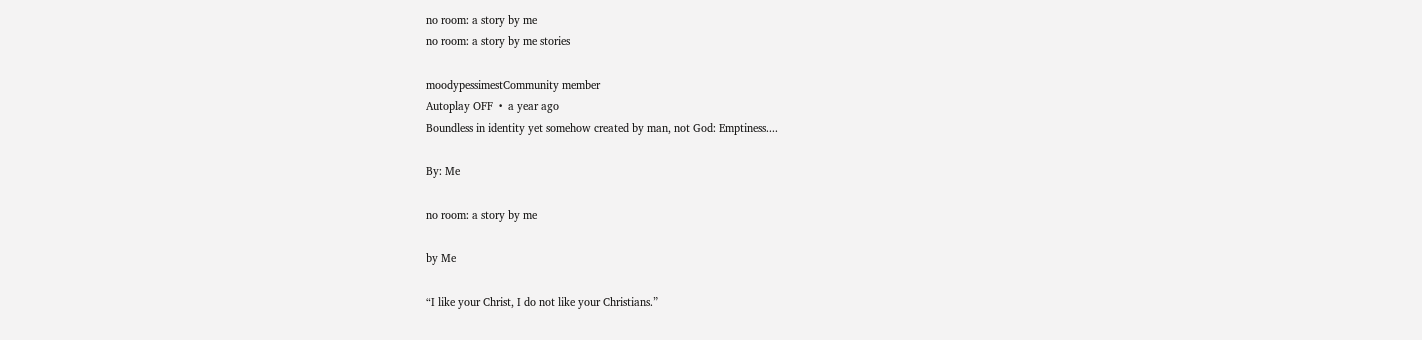no room: a story by me
no room: a story by me stories

moodypessimestCommunity member
Autoplay OFF  •  a year ago
Boundless in identity yet somehow created by man, not God: Emptiness....

By: Me

no room: a story by me

by Me

“I like your Christ, I do not like your Christians.”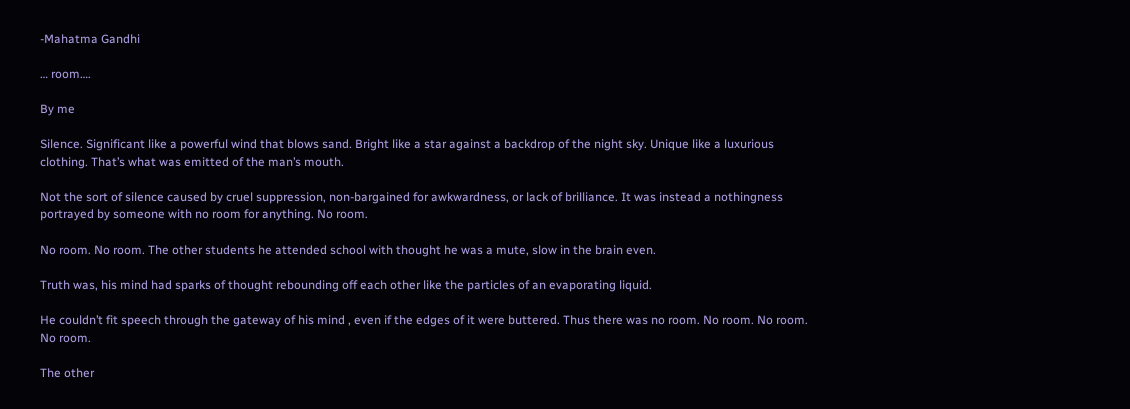-Mahatma Gandhi

… room….

By me

Silence. Significant like a powerful wind that blows sand. Bright like a star against a backdrop of the night sky. Unique like a luxurious clothing. That’s what was emitted of the man’s mouth.

Not the sort of silence caused by cruel suppression, non-bargained for awkwardness, or lack of brilliance. It was instead a nothingness portrayed by someone with no room for anything. No room.

No room. No room. The other students he attended school with thought he was a mute, slow in the brain even.

Truth was, his mind had sparks of thought rebounding off each other like the particles of an evaporating liquid.

He couldn’t fit speech through the gateway of his mind , even if the edges of it were buttered. Thus there was no room. No room. No room. No room.

The other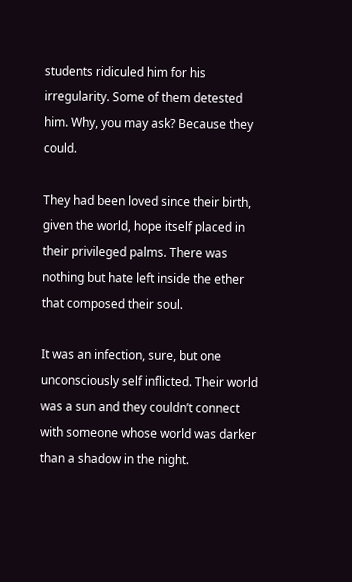students ridiculed him for his irregularity. Some of them detested him. Why, you may ask? Because they could.

They had been loved since their birth, given the world, hope itself placed in their privileged palms. There was nothing but hate left inside the ether that composed their soul.

It was an infection, sure, but one unconsciously self inflicted. Their world was a sun and they couldn’t connect with someone whose world was darker than a shadow in the night.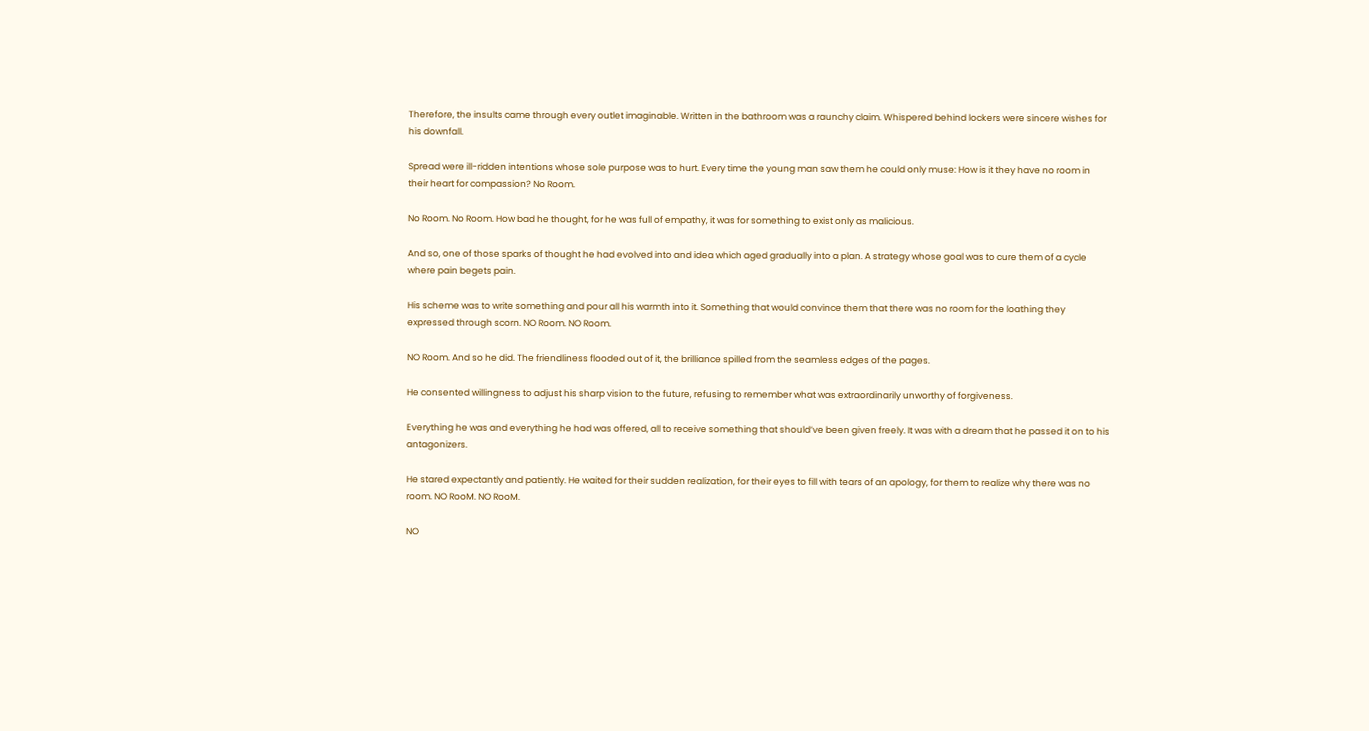Therefore, the insults came through every outlet imaginable. Written in the bathroom was a raunchy claim. Whispered behind lockers were sincere wishes for his downfall.

Spread were ill-ridden intentions whose sole purpose was to hurt. Every time the young man saw them he could only muse: How is it they have no room in their heart for compassion? No Room.

No Room. No Room. How bad he thought, for he was full of empathy, it was for something to exist only as malicious.

And so, one of those sparks of thought he had evolved into and idea which aged gradually into a plan. A strategy whose goal was to cure them of a cycle where pain begets pain.

His scheme was to write something and pour all his warmth into it. Something that would convince them that there was no room for the loathing they expressed through scorn. NO Room. NO Room.

NO Room. And so he did. The friendliness flooded out of it, the brilliance spilled from the seamless edges of the pages.

He consented willingness to adjust his sharp vision to the future, refusing to remember what was extraordinarily unworthy of forgiveness.

Everything he was and everything he had was offered, all to receive something that should’ve been given freely. It was with a dream that he passed it on to his antagonizers.

He stared expectantly and patiently. He waited for their sudden realization, for their eyes to fill with tears of an apology, for them to realize why there was no room. NO RooM. NO RooM.

NO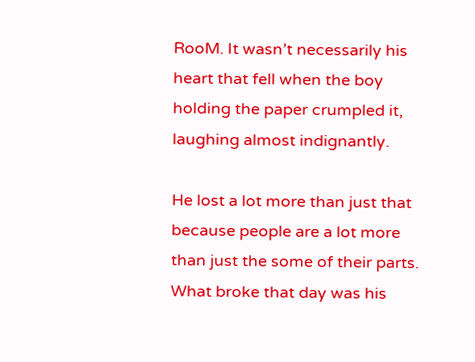RooM. It wasn’t necessarily his heart that fell when the boy holding the paper crumpled it, laughing almost indignantly.

He lost a lot more than just that because people are a lot more than just the some of their parts. What broke that day was his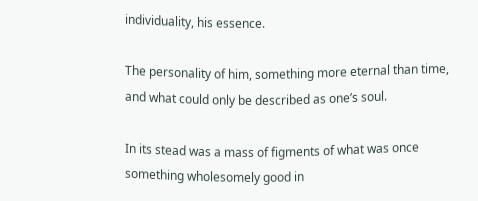individuality, his essence.

The personality of him, something more eternal than time, and what could only be described as one’s soul.

In its stead was a mass of figments of what was once something wholesomely good in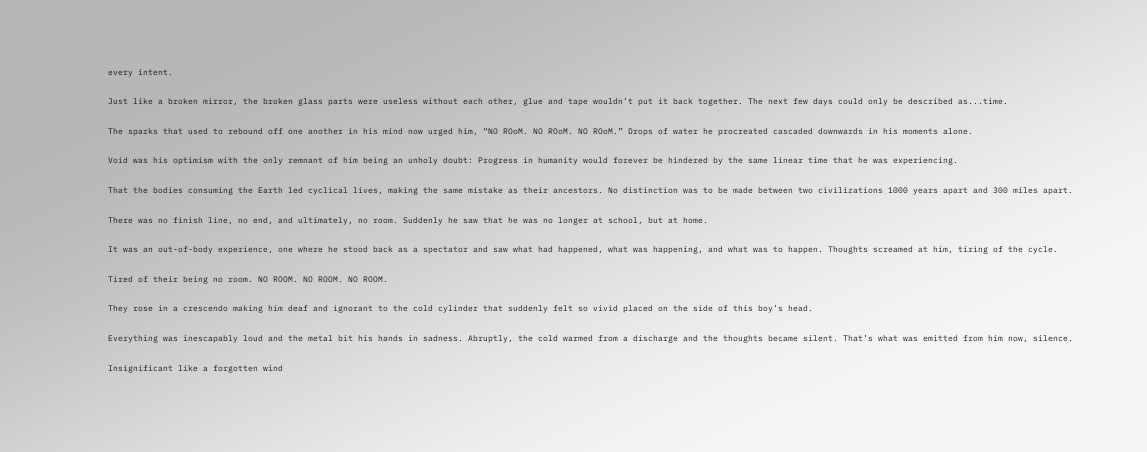every intent.

Just like a broken mirror, the broken glass parts were useless without each other, glue and tape wouldn’t put it back together. The next few days could only be described as...time.

The sparks that used to rebound off one another in his mind now urged him, “NO ROoM. NO ROoM. NO ROoM.” Drops of water he procreated cascaded downwards in his moments alone.

Void was his optimism with the only remnant of him being an unholy doubt: Progress in humanity would forever be hindered by the same linear time that he was experiencing.

That the bodies consuming the Earth led cyclical lives, making the same mistake as their ancestors. No distinction was to be made between two civilizations 1000 years apart and 300 miles apart.

There was no finish line, no end, and ultimately, no room. Suddenly he saw that he was no longer at school, but at home.

It was an out-of-body experience, one where he stood back as a spectator and saw what had happened, what was happening, and what was to happen. Thoughts screamed at him, tiring of the cycle.

Tired of their being no room. NO ROOM. NO ROOM. NO ROOM.

They rose in a crescendo making him deaf and ignorant to the cold cylinder that suddenly felt so vivid placed on the side of this boy’s head.

Everything was inescapably loud and the metal bit his hands in sadness. Abruptly, the cold warmed from a discharge and the thoughts became silent. That’s what was emitted from him now, silence.

Insignificant like a forgotten wind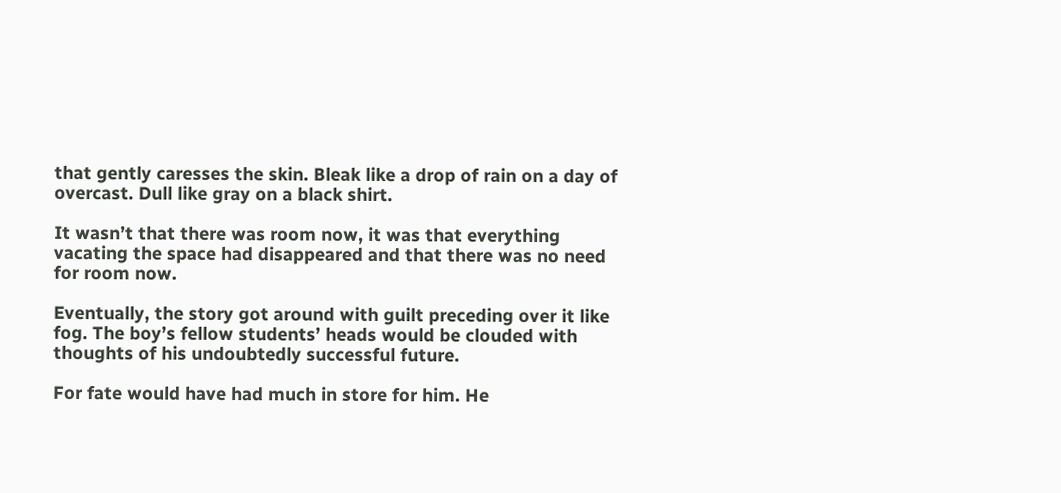that gently caresses the skin. Bleak like a drop of rain on a day of overcast. Dull like gray on a black shirt.

It wasn’t that there was room now, it was that everything vacating the space had disappeared and that there was no need for room now.

Eventually, the story got around with guilt preceding over it like fog. The boy’s fellow students’ heads would be clouded with thoughts of his undoubtedly successful future.

For fate would have had much in store for him. He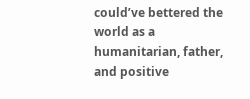could’ve bettered the world as a humanitarian, father, and positive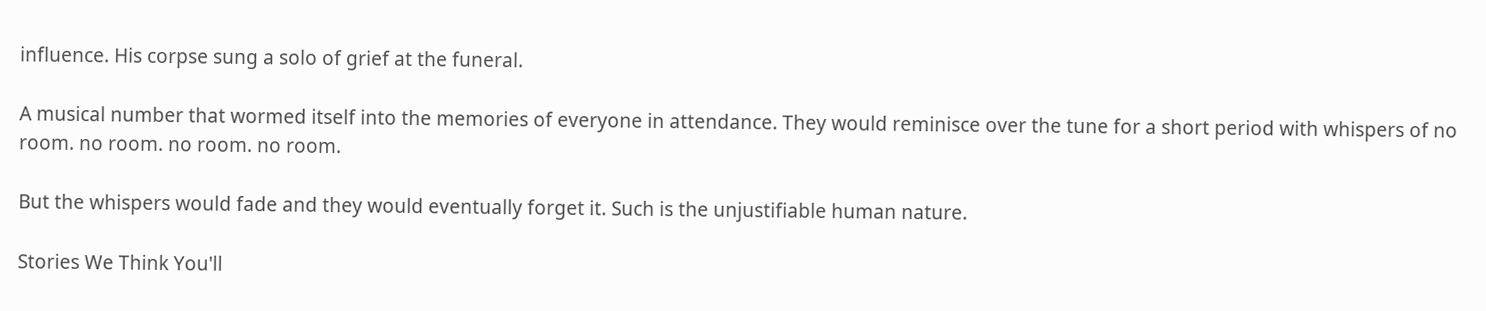influence. His corpse sung a solo of grief at the funeral.

A musical number that wormed itself into the memories of everyone in attendance. They would reminisce over the tune for a short period with whispers of no room. no room. no room. no room.

But the whispers would fade and they would eventually forget it. Such is the unjustifiable human nature.

Stories We Think You'll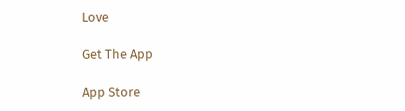Love

Get The App

App Store